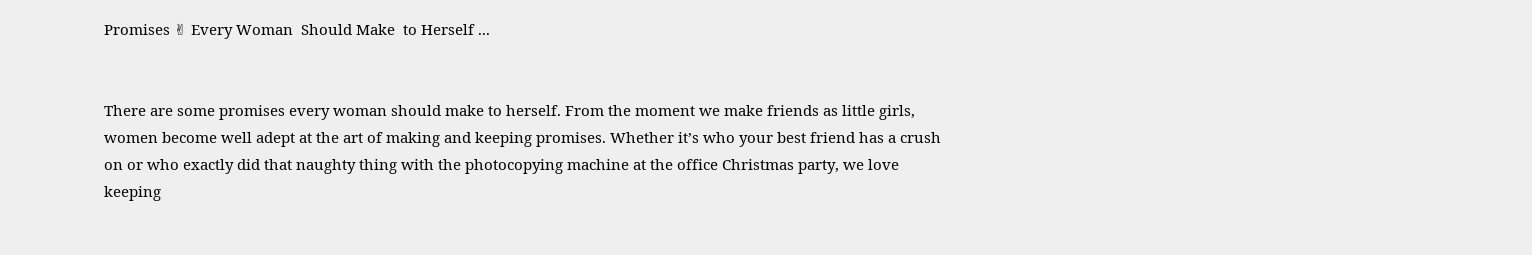Promises ✌ Every Woman  Should Make  to Herself ...


There are some promises every woman should make to herself. From the moment we make friends as little girls, women become well adept at the art of making and keeping promises. Whether it’s who your best friend has a crush on or who exactly did that naughty thing with the photocopying machine at the office Christmas party, we love keeping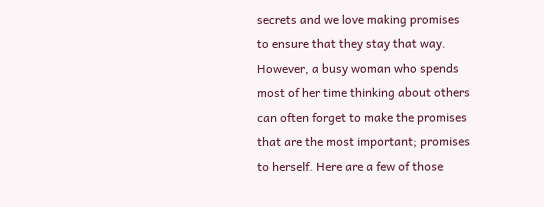secrets and we love making promises to ensure that they stay that way. However, a busy woman who spends most of her time thinking about others can often forget to make the promises that are the most important; promises to herself. Here are a few of those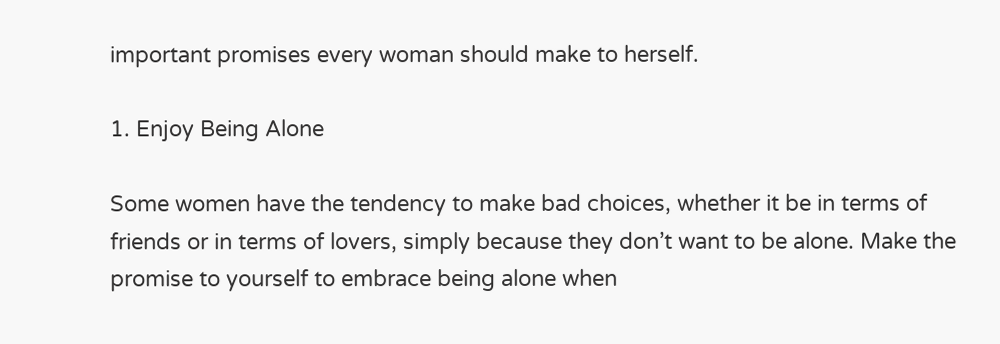important promises every woman should make to herself.

1. Enjoy Being Alone

Some women have the tendency to make bad choices, whether it be in terms of friends or in terms of lovers, simply because they don’t want to be alone. Make the promise to yourself to embrace being alone when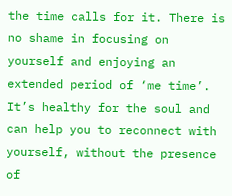the time calls for it. There is no shame in focusing on yourself and enjoying an extended period of ‘me time’. It’s healthy for the soul and can help you to reconnect with yourself, without the presence of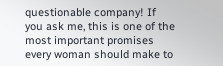questionable company! If you ask me, this is one of the most important promises every woman should make to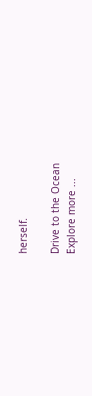herself.

Drive to the Ocean
Explore more ...